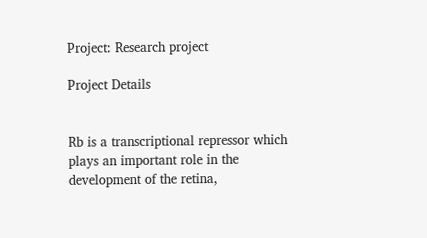Project: Research project

Project Details


Rb is a transcriptional repressor which plays an important role in the development of the retina,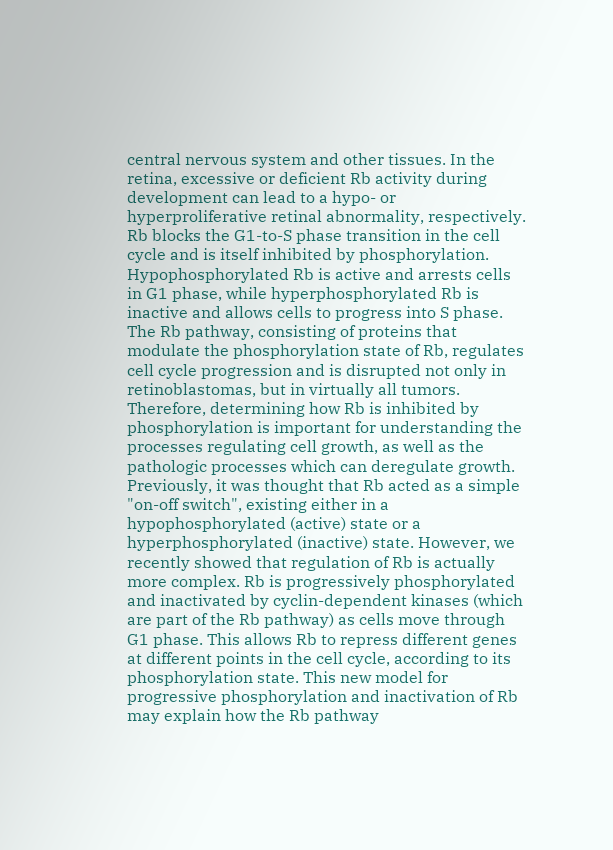central nervous system and other tissues. In the retina, excessive or deficient Rb activity during development can lead to a hypo- or hyperproliferative retinal abnormality, respectively. Rb blocks the G1-to-S phase transition in the cell cycle and is itself inhibited by phosphorylation. Hypophosphorylated Rb is active and arrests cells in G1 phase, while hyperphosphorylated Rb is inactive and allows cells to progress into S phase. The Rb pathway, consisting of proteins that modulate the phosphorylation state of Rb, regulates cell cycle progression and is disrupted not only in retinoblastomas, but in virtually all tumors. Therefore, determining how Rb is inhibited by phosphorylation is important for understanding the processes regulating cell growth, as well as the pathologic processes which can deregulate growth. Previously, it was thought that Rb acted as a simple "on-off switch", existing either in a hypophosphorylated (active) state or a hyperphosphorylated (inactive) state. However, we recently showed that regulation of Rb is actually more complex. Rb is progressively phosphorylated and inactivated by cyclin-dependent kinases (which are part of the Rb pathway) as cells move through G1 phase. This allows Rb to repress different genes at different points in the cell cycle, according to its phosphorylation state. This new model for progressive phosphorylation and inactivation of Rb may explain how the Rb pathway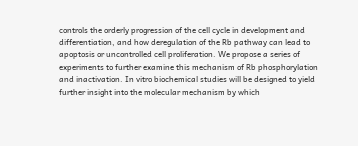controls the orderly progression of the cell cycle in development and differentiation, and how deregulation of the Rb pathway can lead to apoptosis or uncontrolled cell proliferation. We propose a series of experiments to further examine this mechanism of Rb phosphorylation and inactivation. In vitro biochemical studies will be designed to yield further insight into the molecular mechanism by which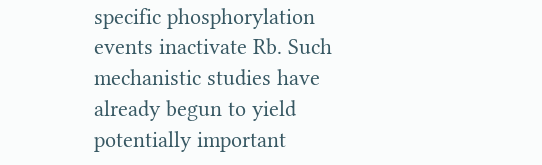specific phosphorylation events inactivate Rb. Such mechanistic studies have already begun to yield potentially important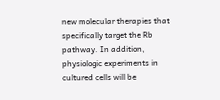new molecular therapies that specifically target the Rb pathway. In addition, physiologic experiments in cultured cells will be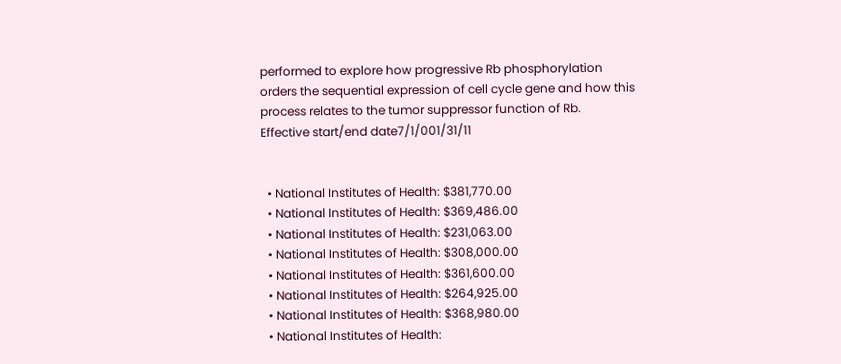performed to explore how progressive Rb phosphorylation orders the sequential expression of cell cycle gene and how this process relates to the tumor suppressor function of Rb.
Effective start/end date7/1/001/31/11


  • National Institutes of Health: $381,770.00
  • National Institutes of Health: $369,486.00
  • National Institutes of Health: $231,063.00
  • National Institutes of Health: $308,000.00
  • National Institutes of Health: $361,600.00
  • National Institutes of Health: $264,925.00
  • National Institutes of Health: $368,980.00
  • National Institutes of Health: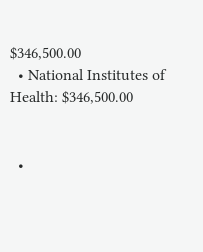$346,500.00
  • National Institutes of Health: $346,500.00


  •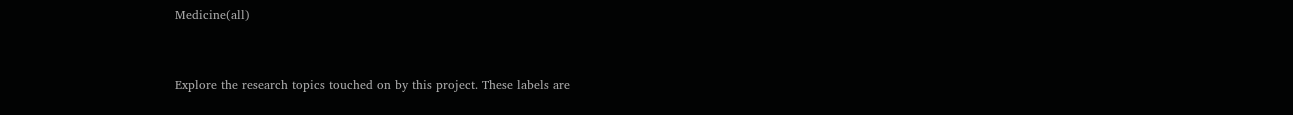Medicine(all)


Explore the research topics touched on by this project. These labels are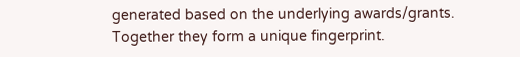generated based on the underlying awards/grants. Together they form a unique fingerprint.